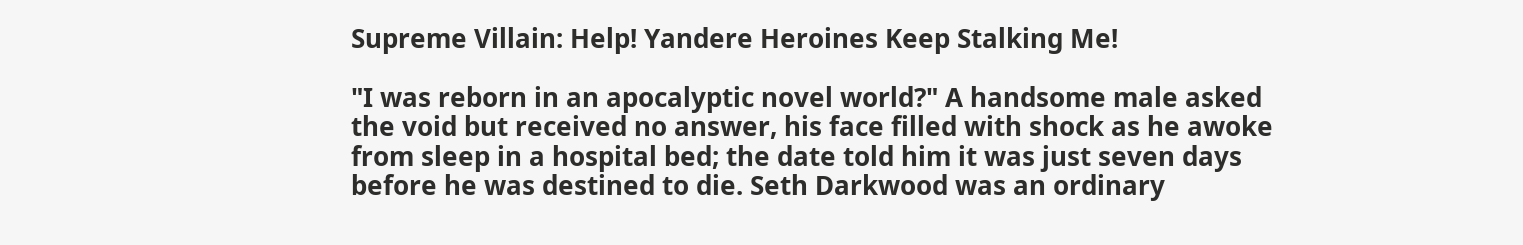Supreme Villain: Help! Yandere Heroines Keep Stalking Me!

"I was reborn in an apocalyptic novel world?" A handsome male asked the void but received no answer, his face filled with shock as he awoke from sleep in a hospital bed; the date told him it was just seven days before he was destined to die. Seth Darkwood was an ordinary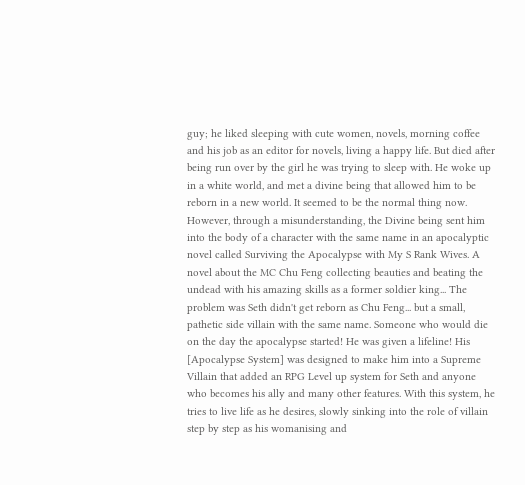guy; he liked sleeping with cute women, novels, morning coffee and his job as an editor for novels, living a happy life. But died after being run over by the girl he was trying to sleep with. He woke up in a white world, and met a divine being that allowed him to be reborn in a new world. It seemed to be the normal thing now. However, through a misunderstanding, the Divine being sent him into the body of a character with the same name in an apocalyptic novel called Surviving the Apocalypse with My S Rank Wives. A novel about the MC Chu Feng collecting beauties and beating the undead with his amazing skills as a former soldier king... The problem was Seth didn't get reborn as Chu Feng... but a small, pathetic side villain with the same name. Someone who would die on the day the apocalypse started! He was given a lifeline! His [Apocalypse System] was designed to make him into a Supreme Villain that added an RPG Level up system for Seth and anyone who becomes his ally and many other features. With this system, he tries to live life as he desires, slowly sinking into the role of villain step by step as his womanising and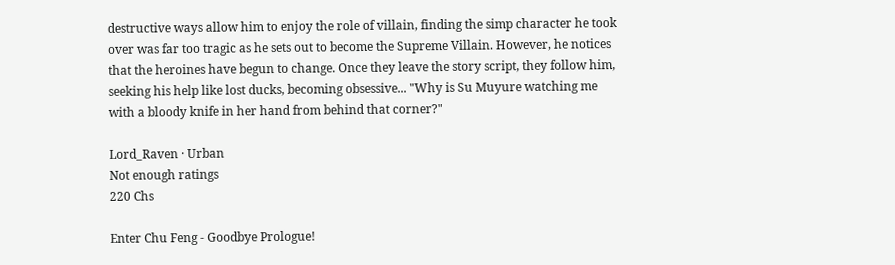destructive ways allow him to enjoy the role of villain, finding the simp character he took over was far too tragic as he sets out to become the Supreme Villain. However, he notices that the heroines have begun to change. Once they leave the story script, they follow him, seeking his help like lost ducks, becoming obsessive... "Why is Su Muyure watching me with a bloody knife in her hand from behind that corner?"

Lord_Raven · Urban
Not enough ratings
220 Chs

Enter Chu Feng - Goodbye Prologue!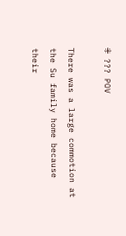⁜ ??? POV

There was a large commotion at the Su family home because their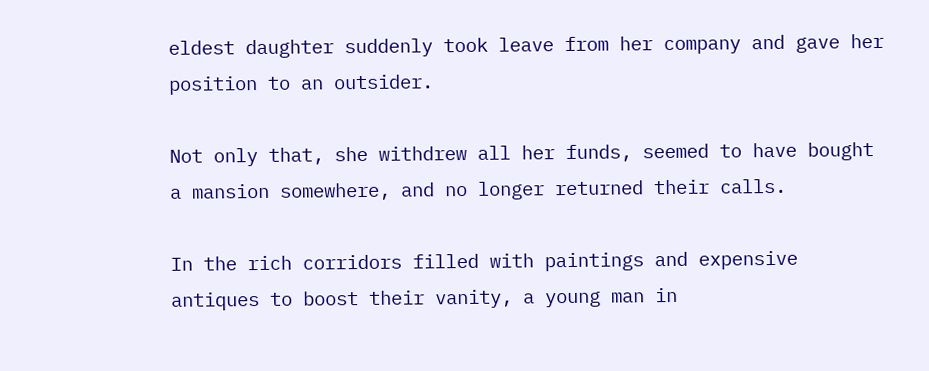eldest daughter suddenly took leave from her company and gave her position to an outsider.

Not only that, she withdrew all her funds, seemed to have bought a mansion somewhere, and no longer returned their calls.

In the rich corridors filled with paintings and expensive antiques to boost their vanity, a young man in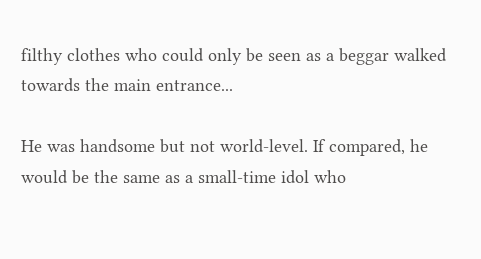filthy clothes who could only be seen as a beggar walked towards the main entrance...

He was handsome but not world-level. If compared, he would be the same as a small-time idol who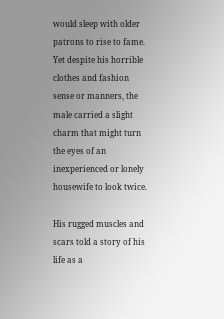would sleep with older patrons to rise to fame. Yet despite his horrible clothes and fashion sense or manners, the male carried a slight charm that might turn the eyes of an inexperienced or lonely housewife to look twice.

His rugged muscles and scars told a story of his life as a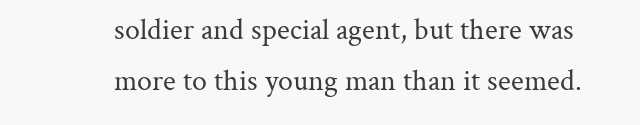soldier and special agent, but there was more to this young man than it seemed.